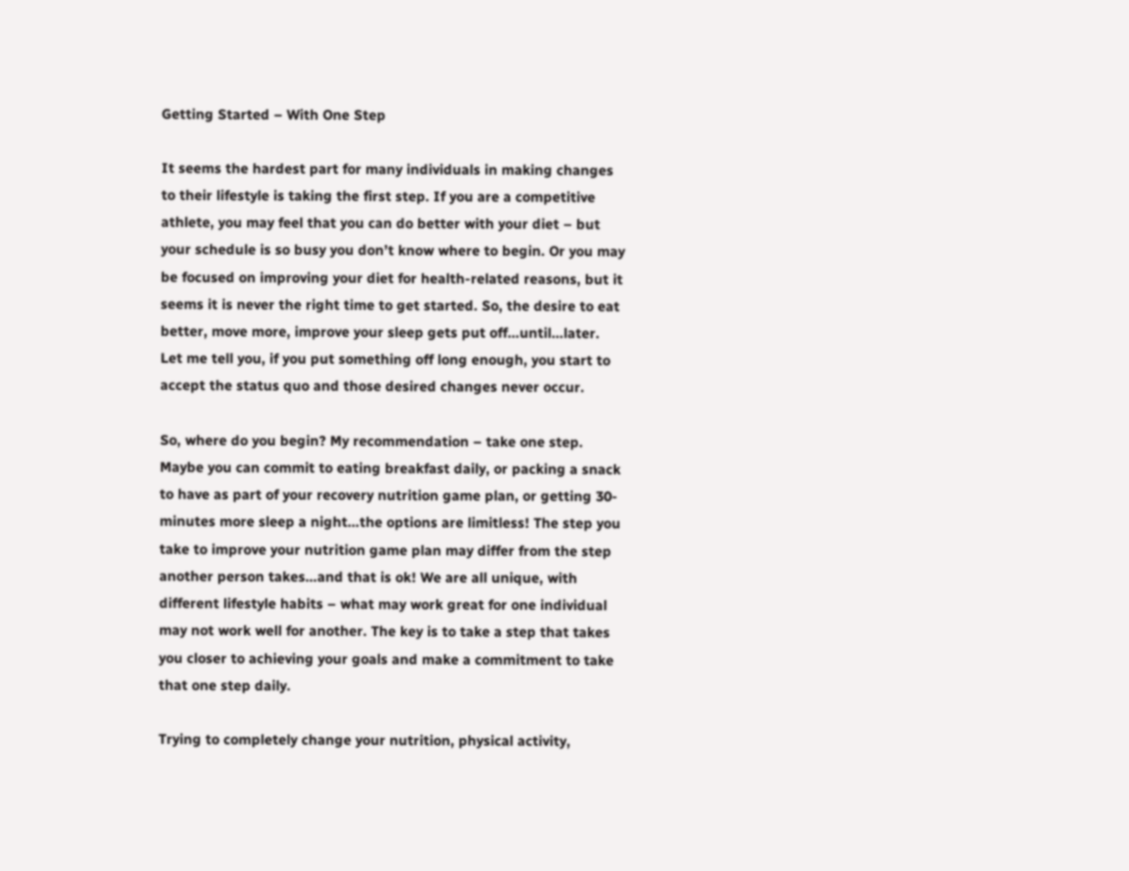Getting Started – With One Step

It seems the hardest part for many individuals in making changes to their lifestyle is taking the first step. If you are a competitive athlete, you may feel that you can do better with your diet – but your schedule is so busy you don’t know where to begin. Or you may be focused on improving your diet for health-related reasons, but it seems it is never the right time to get started. So, the desire to eat better, move more, improve your sleep gets put off…until…later. Let me tell you, if you put something off long enough, you start to accept the status quo and those desired changes never occur.

So, where do you begin? My recommendation – take one step. Maybe you can commit to eating breakfast daily, or packing a snack to have as part of your recovery nutrition game plan, or getting 30-minutes more sleep a night…the options are limitless! The step you take to improve your nutrition game plan may differ from the step another person takes…and that is ok! We are all unique, with different lifestyle habits – what may work great for one individual may not work well for another. The key is to take a step that takes you closer to achieving your goals and make a commitment to take that one step daily.

Trying to completely change your nutrition, physical activity,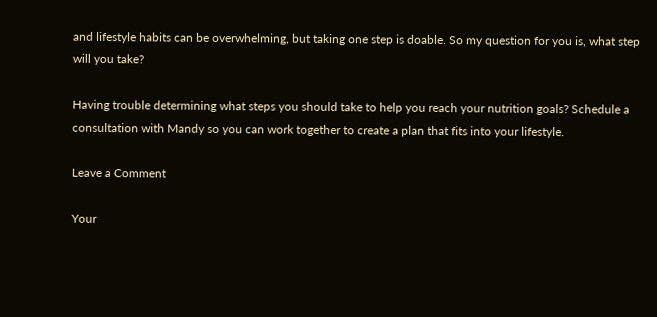and lifestyle habits can be overwhelming, but taking one step is doable. So my question for you is, what step will you take?

Having trouble determining what steps you should take to help you reach your nutrition goals? Schedule a consultation with Mandy so you can work together to create a plan that fits into your lifestyle.

Leave a Comment

Your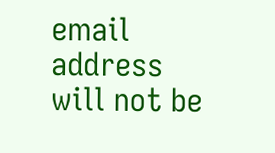email address will not be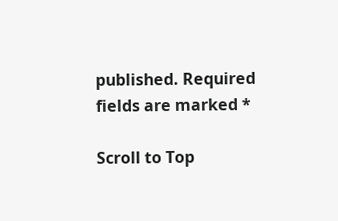published. Required fields are marked *

Scroll to Top